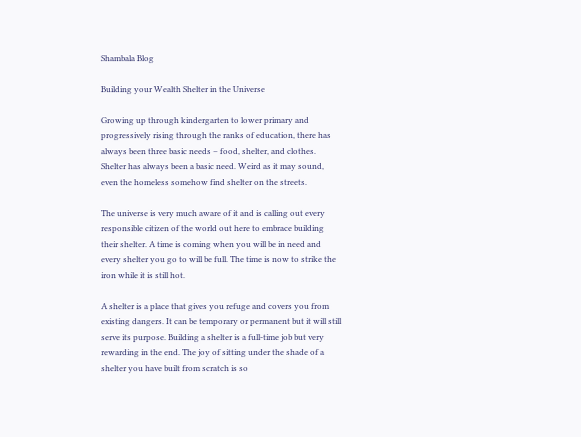Shambala Blog

Building your Wealth Shelter in the Universe

Growing up through kindergarten to lower primary and progressively rising through the ranks of education, there has always been three basic needs – food, shelter, and clothes. Shelter has always been a basic need. Weird as it may sound, even the homeless somehow find shelter on the streets.

The universe is very much aware of it and is calling out every responsible citizen of the world out here to embrace building their shelter. A time is coming when you will be in need and every shelter you go to will be full. The time is now to strike the iron while it is still hot.

A shelter is a place that gives you refuge and covers you from existing dangers. It can be temporary or permanent but it will still serve its purpose. Building a shelter is a full-time job but very rewarding in the end. The joy of sitting under the shade of a shelter you have built from scratch is so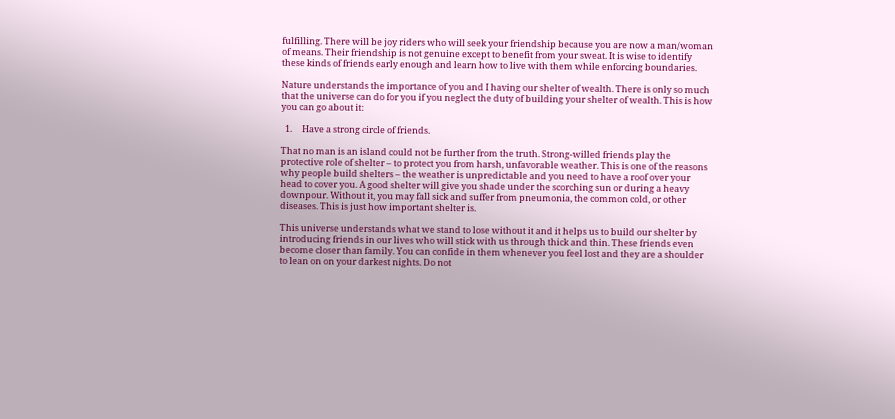fulfilling. There will be joy riders who will seek your friendship because you are now a man/woman of means. Their friendship is not genuine except to benefit from your sweat. It is wise to identify these kinds of friends early enough and learn how to live with them while enforcing boundaries.

Nature understands the importance of you and I having our shelter of wealth. There is only so much that the universe can do for you if you neglect the duty of building your shelter of wealth. This is how you can go about it:

  1.     Have a strong circle of friends.

That no man is an island could not be further from the truth. Strong-willed friends play the protective role of shelter – to protect you from harsh, unfavorable weather. This is one of the reasons why people build shelters – the weather is unpredictable and you need to have a roof over your head to cover you. A good shelter will give you shade under the scorching sun or during a heavy downpour. Without it, you may fall sick and suffer from pneumonia, the common cold, or other diseases. This is just how important shelter is.

This universe understands what we stand to lose without it and it helps us to build our shelter by introducing friends in our lives who will stick with us through thick and thin. These friends even become closer than family. You can confide in them whenever you feel lost and they are a shoulder to lean on on your darkest nights. Do not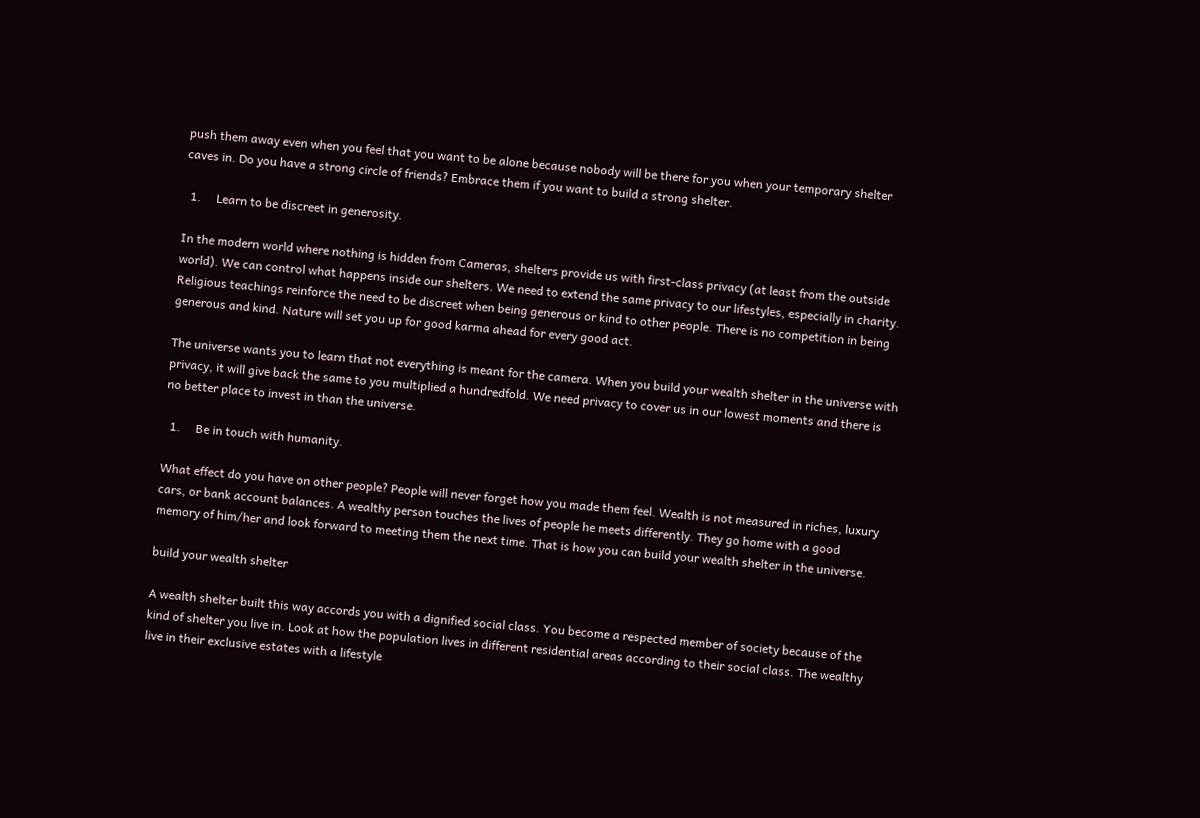push them away even when you feel that you want to be alone because nobody will be there for you when your temporary shelter caves in. Do you have a strong circle of friends? Embrace them if you want to build a strong shelter.

  1.     Learn to be discreet in generosity.

In the modern world where nothing is hidden from Cameras, shelters provide us with first-class privacy (at least from the outside world). We can control what happens inside our shelters. We need to extend the same privacy to our lifestyles, especially in charity. Religious teachings reinforce the need to be discreet when being generous or kind to other people. There is no competition in being generous and kind. Nature will set you up for good karma ahead for every good act.

The universe wants you to learn that not everything is meant for the camera. When you build your wealth shelter in the universe with privacy, it will give back the same to you multiplied a hundredfold. We need privacy to cover us in our lowest moments and there is no better place to invest in than the universe.

  1.     Be in touch with humanity.

What effect do you have on other people? People will never forget how you made them feel. Wealth is not measured in riches, luxury cars, or bank account balances. A wealthy person touches the lives of people he meets differently. They go home with a good memory of him/her and look forward to meeting them the next time. That is how you can build your wealth shelter in the universe.

build your wealth shelter

A wealth shelter built this way accords you with a dignified social class. You become a respected member of society because of the kind of shelter you live in. Look at how the population lives in different residential areas according to their social class. The wealthy live in their exclusive estates with a lifestyle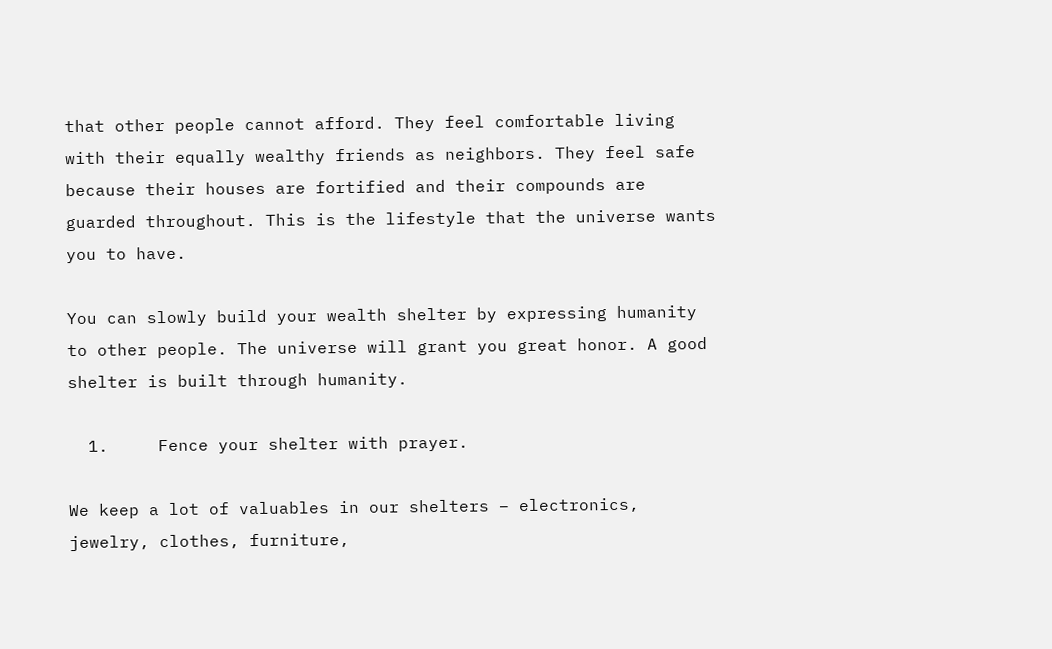that other people cannot afford. They feel comfortable living with their equally wealthy friends as neighbors. They feel safe because their houses are fortified and their compounds are guarded throughout. This is the lifestyle that the universe wants you to have.

You can slowly build your wealth shelter by expressing humanity to other people. The universe will grant you great honor. A good shelter is built through humanity.

  1.     Fence your shelter with prayer.

We keep a lot of valuables in our shelters – electronics, jewelry, clothes, furniture,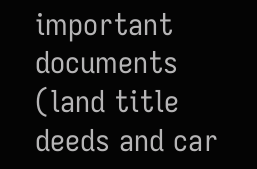important documents (land title deeds and car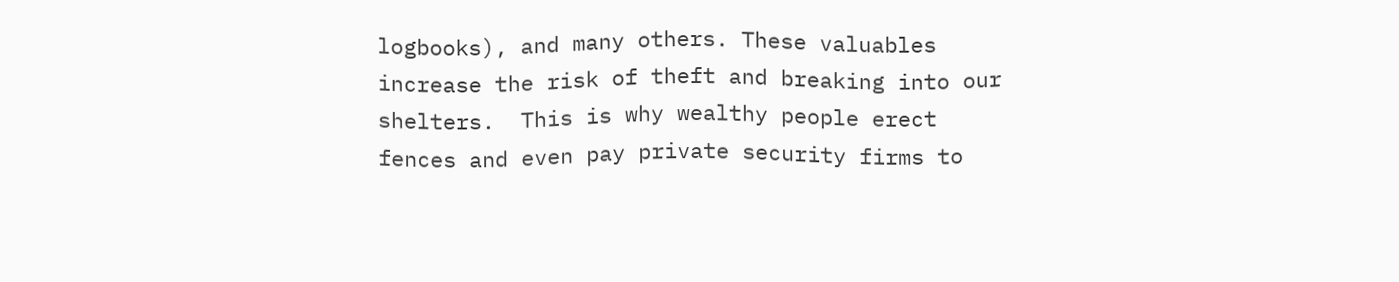logbooks), and many others. These valuables increase the risk of theft and breaking into our shelters.  This is why wealthy people erect fences and even pay private security firms to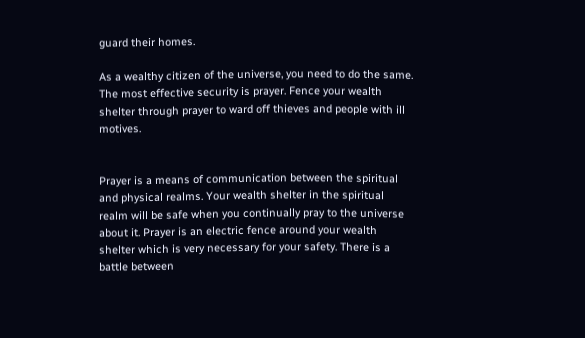guard their homes.

As a wealthy citizen of the universe, you need to do the same. The most effective security is prayer. Fence your wealth shelter through prayer to ward off thieves and people with ill motives.


Prayer is a means of communication between the spiritual and physical realms. Your wealth shelter in the spiritual realm will be safe when you continually pray to the universe about it. Prayer is an electric fence around your wealth shelter which is very necessary for your safety. There is a battle between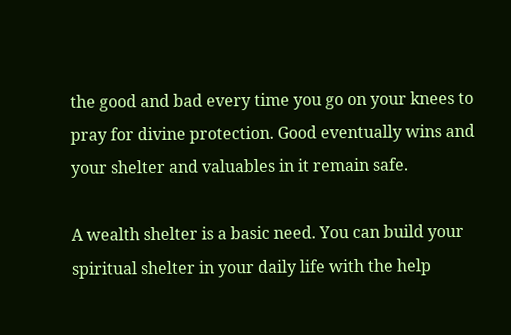the good and bad every time you go on your knees to pray for divine protection. Good eventually wins and your shelter and valuables in it remain safe.

A wealth shelter is a basic need. You can build your spiritual shelter in your daily life with the help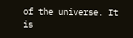of the universe. It is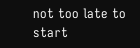not too late to start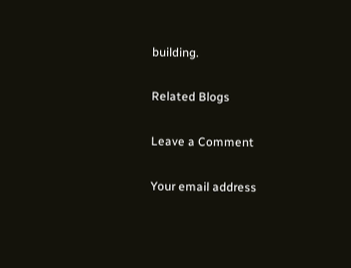building.

Related Blogs

Leave a Comment

Your email address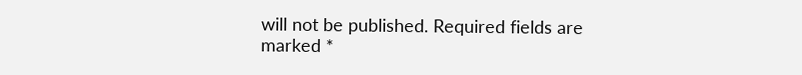will not be published. Required fields are marked *